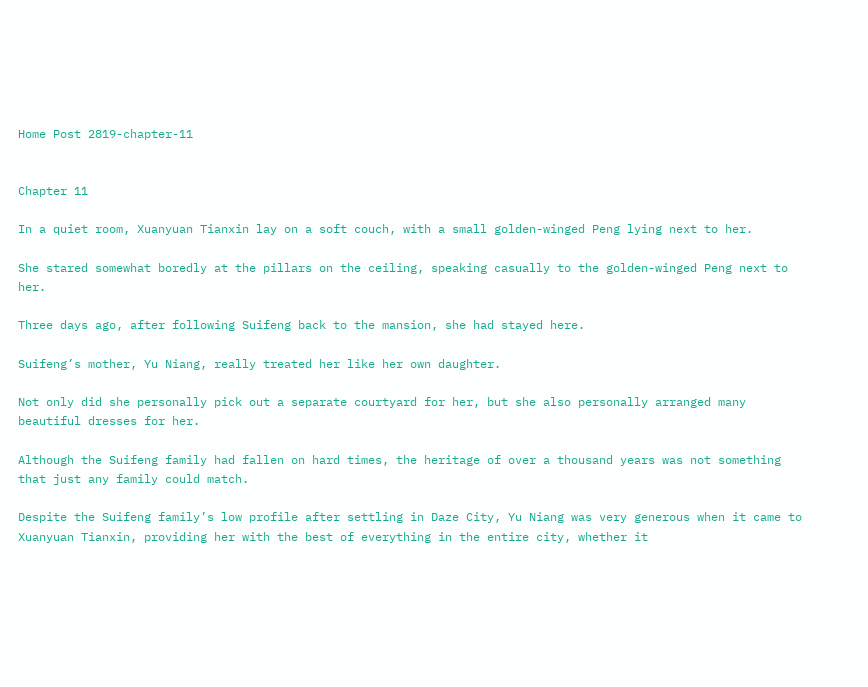Home Post 2819-chapter-11


Chapter 11

In a quiet room, Xuanyuan Tianxin lay on a soft couch, with a small golden-winged Peng lying next to her.

She stared somewhat boredly at the pillars on the ceiling, speaking casually to the golden-winged Peng next to her.

Three days ago, after following Suifeng back to the mansion, she had stayed here.

Suifeng’s mother, Yu Niang, really treated her like her own daughter.

Not only did she personally pick out a separate courtyard for her, but she also personally arranged many beautiful dresses for her.

Although the Suifeng family had fallen on hard times, the heritage of over a thousand years was not something that just any family could match.

Despite the Suifeng family’s low profile after settling in Daze City, Yu Niang was very generous when it came to Xuanyuan Tianxin, providing her with the best of everything in the entire city, whether it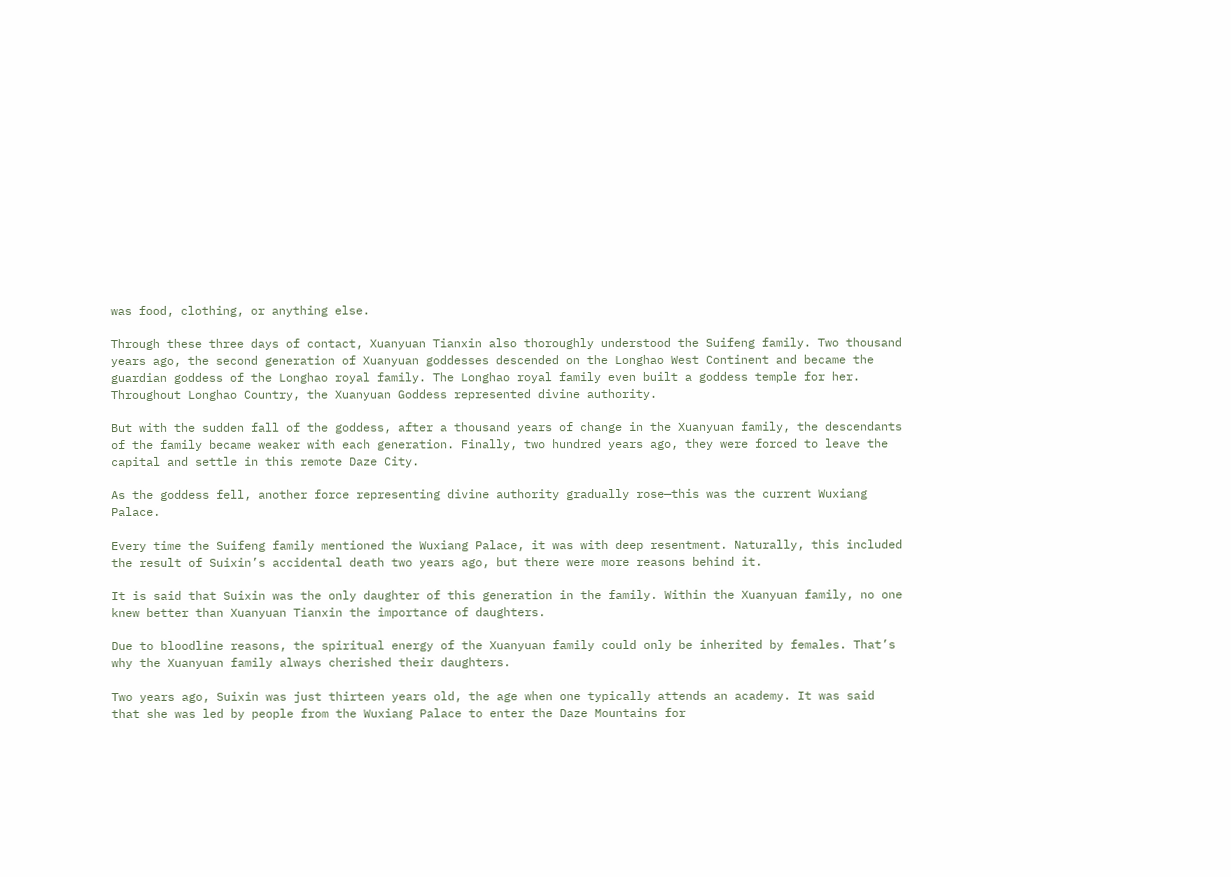was food, clothing, or anything else.

Through these three days of contact, Xuanyuan Tianxin also thoroughly understood the Suifeng family. Two thousand years ago, the second generation of Xuanyuan goddesses descended on the Longhao West Continent and became the guardian goddess of the Longhao royal family. The Longhao royal family even built a goddess temple for her. Throughout Longhao Country, the Xuanyuan Goddess represented divine authority.

But with the sudden fall of the goddess, after a thousand years of change in the Xuanyuan family, the descendants of the family became weaker with each generation. Finally, two hundred years ago, they were forced to leave the capital and settle in this remote Daze City.

As the goddess fell, another force representing divine authority gradually rose—this was the current Wuxiang Palace.

Every time the Suifeng family mentioned the Wuxiang Palace, it was with deep resentment. Naturally, this included the result of Suixin’s accidental death two years ago, but there were more reasons behind it.

It is said that Suixin was the only daughter of this generation in the family. Within the Xuanyuan family, no one knew better than Xuanyuan Tianxin the importance of daughters.

Due to bloodline reasons, the spiritual energy of the Xuanyuan family could only be inherited by females. That’s why the Xuanyuan family always cherished their daughters.

Two years ago, Suixin was just thirteen years old, the age when one typically attends an academy. It was said that she was led by people from the Wuxiang Palace to enter the Daze Mountains for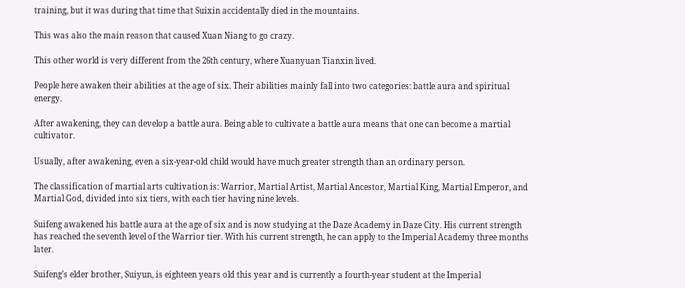training, but it was during that time that Suixin accidentally died in the mountains.

This was also the main reason that caused Xuan Niang to go crazy.

This other world is very different from the 26th century, where Xuanyuan Tianxin lived.

People here awaken their abilities at the age of six. Their abilities mainly fall into two categories: battle aura and spiritual energy.

After awakening, they can develop a battle aura. Being able to cultivate a battle aura means that one can become a martial cultivator.

Usually, after awakening, even a six-year-old child would have much greater strength than an ordinary person.

The classification of martial arts cultivation is: Warrior, Martial Artist, Martial Ancestor, Martial King, Martial Emperor, and Martial God, divided into six tiers, with each tier having nine levels.

Suifeng awakened his battle aura at the age of six and is now studying at the Daze Academy in Daze City. His current strength has reached the seventh level of the Warrior tier. With his current strength, he can apply to the Imperial Academy three months later.

Suifeng’s elder brother, Suiyun, is eighteen years old this year and is currently a fourth-year student at the Imperial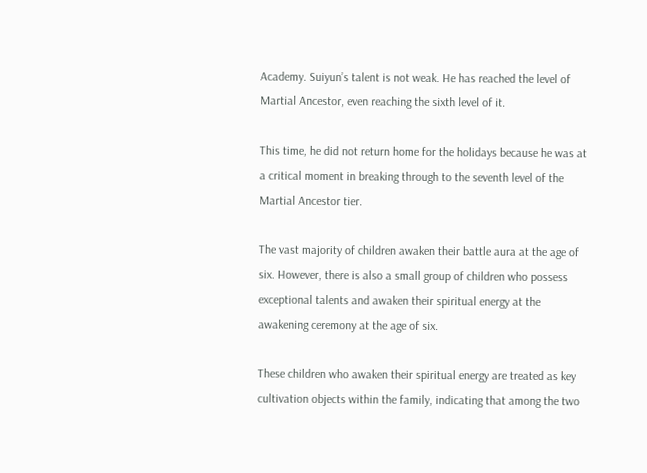Academy. Suiyun’s talent is not weak. He has reached the level of Martial Ancestor, even reaching the sixth level of it.

This time, he did not return home for the holidays because he was at a critical moment in breaking through to the seventh level of the Martial Ancestor tier.

The vast majority of children awaken their battle aura at the age of six. However, there is also a small group of children who possess exceptional talents and awaken their spiritual energy at the awakening ceremony at the age of six.

These children who awaken their spiritual energy are treated as key cultivation objects within the family, indicating that among the two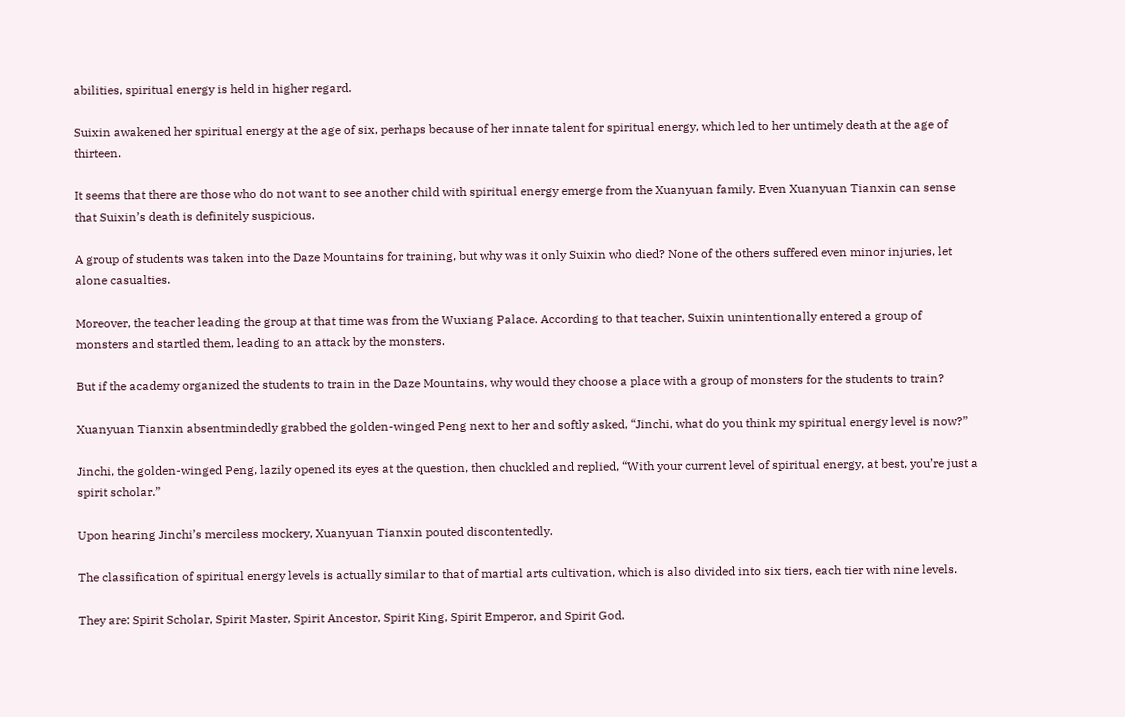abilities, spiritual energy is held in higher regard.

Suixin awakened her spiritual energy at the age of six, perhaps because of her innate talent for spiritual energy, which led to her untimely death at the age of thirteen.

It seems that there are those who do not want to see another child with spiritual energy emerge from the Xuanyuan family. Even Xuanyuan Tianxin can sense that Suixin’s death is definitely suspicious.

A group of students was taken into the Daze Mountains for training, but why was it only Suixin who died? None of the others suffered even minor injuries, let alone casualties.

Moreover, the teacher leading the group at that time was from the Wuxiang Palace. According to that teacher, Suixin unintentionally entered a group of monsters and startled them, leading to an attack by the monsters.

But if the academy organized the students to train in the Daze Mountains, why would they choose a place with a group of monsters for the students to train?

Xuanyuan Tianxin absentmindedly grabbed the golden-winged Peng next to her and softly asked, “Jinchi, what do you think my spiritual energy level is now?”

Jinchi, the golden-winged Peng, lazily opened its eyes at the question, then chuckled and replied, “With your current level of spiritual energy, at best, you’re just a spirit scholar.”

Upon hearing Jinchi’s merciless mockery, Xuanyuan Tianxin pouted discontentedly.

The classification of spiritual energy levels is actually similar to that of martial arts cultivation, which is also divided into six tiers, each tier with nine levels.

They are: Spirit Scholar, Spirit Master, Spirit Ancestor, Spirit King, Spirit Emperor, and Spirit God.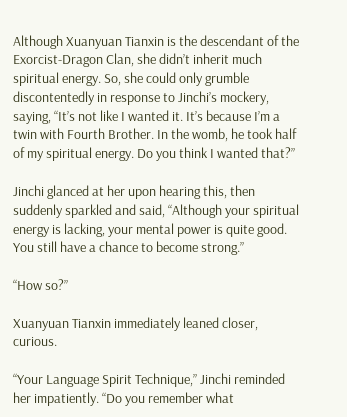Although Xuanyuan Tianxin is the descendant of the Exorcist-Dragon Clan, she didn’t inherit much spiritual energy. So, she could only grumble discontentedly in response to Jinchi’s mockery, saying, “It’s not like I wanted it. It’s because I’m a twin with Fourth Brother. In the womb, he took half of my spiritual energy. Do you think I wanted that?”

Jinchi glanced at her upon hearing this, then suddenly sparkled and said, “Although your spiritual energy is lacking, your mental power is quite good. You still have a chance to become strong.”

“How so?”

Xuanyuan Tianxin immediately leaned closer, curious.

“Your Language Spirit Technique,” Jinchi reminded her impatiently. “Do you remember what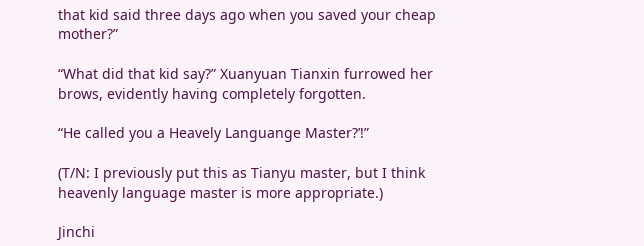that kid said three days ago when you saved your cheap mother?”

“What did that kid say?” Xuanyuan Tianxin furrowed her brows, evidently having completely forgotten.

“He called you a Heavely Languange Master?’!”

(T/N: I previously put this as Tianyu master, but I think heavenly language master is more appropriate.)

Jinchi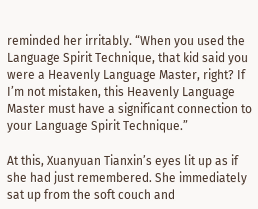reminded her irritably. “When you used the Language Spirit Technique, that kid said you were a Heavenly Language Master, right? If I’m not mistaken, this Heavenly Language Master must have a significant connection to your Language Spirit Technique.”

At this, Xuanyuan Tianxin’s eyes lit up as if she had just remembered. She immediately sat up from the soft couch and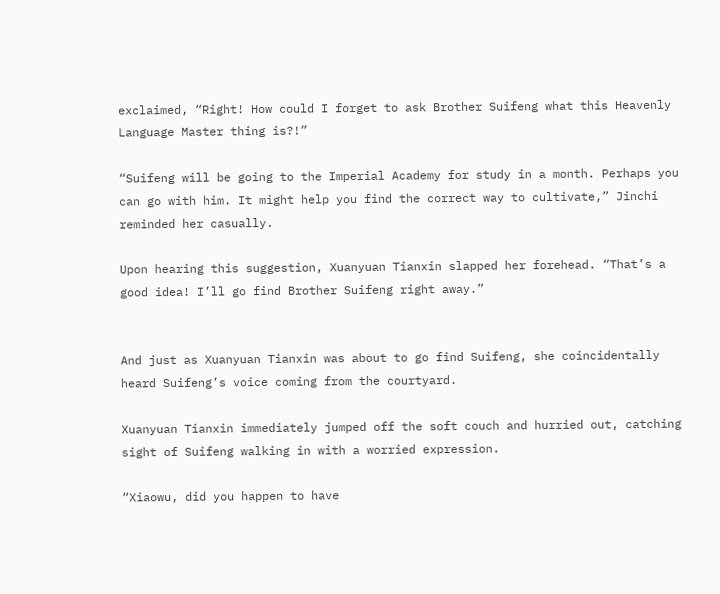exclaimed, “Right! How could I forget to ask Brother Suifeng what this Heavenly Language Master thing is?!”

“Suifeng will be going to the Imperial Academy for study in a month. Perhaps you can go with him. It might help you find the correct way to cultivate,” Jinchi reminded her casually.

Upon hearing this suggestion, Xuanyuan Tianxin slapped her forehead. “That’s a good idea! I’ll go find Brother Suifeng right away.”


And just as Xuanyuan Tianxin was about to go find Suifeng, she coincidentally heard Suifeng’s voice coming from the courtyard.

Xuanyuan Tianxin immediately jumped off the soft couch and hurried out, catching sight of Suifeng walking in with a worried expression.

“Xiaowu, did you happen to have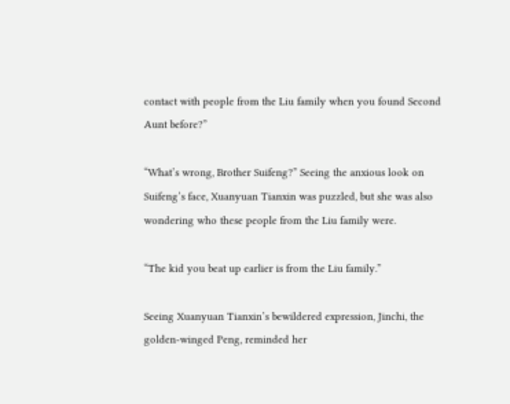contact with people from the Liu family when you found Second Aunt before?”

“What’s wrong, Brother Suifeng?” Seeing the anxious look on Suifeng’s face, Xuanyuan Tianxin was puzzled, but she was also wondering who these people from the Liu family were.

“The kid you beat up earlier is from the Liu family.”

Seeing Xuanyuan Tianxin’s bewildered expression, Jinchi, the golden-winged Peng, reminded her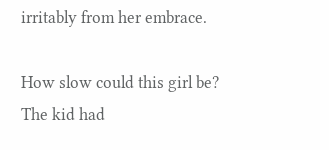irritably from her embrace.

How slow could this girl be? The kid had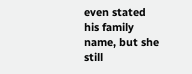even stated his family name, but she still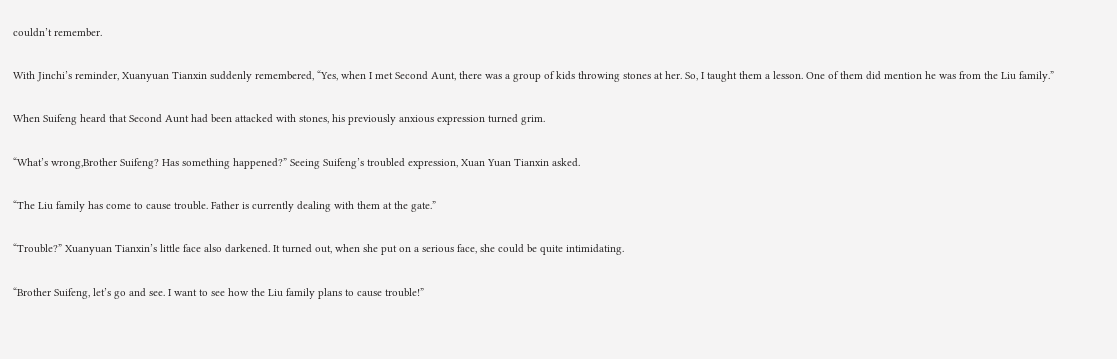couldn’t remember.

With Jinchi’s reminder, Xuanyuan Tianxin suddenly remembered, “Yes, when I met Second Aunt, there was a group of kids throwing stones at her. So, I taught them a lesson. One of them did mention he was from the Liu family.”

When Suifeng heard that Second Aunt had been attacked with stones, his previously anxious expression turned grim.

“What’s wrong,Brother Suifeng? Has something happened?” Seeing Suifeng’s troubled expression, Xuan Yuan Tianxin asked.

“The Liu family has come to cause trouble. Father is currently dealing with them at the gate.”

“Trouble?” Xuanyuan Tianxin’s little face also darkened. It turned out, when she put on a serious face, she could be quite intimidating.

“Brother Suifeng, let’s go and see. I want to see how the Liu family plans to cause trouble!”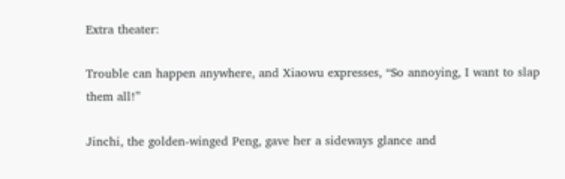Extra theater:

Trouble can happen anywhere, and Xiaowu expresses, “So annoying, I want to slap them all!”

Jinchi, the golden-winged Peng, gave her a sideways glance and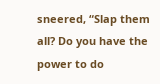sneered, “Slap them all? Do you have the power to do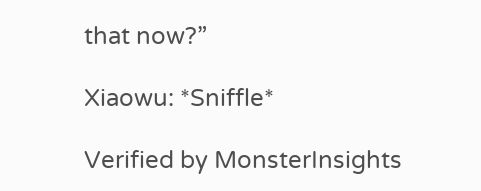that now?”

Xiaowu: *Sniffle*

Verified by MonsterInsights